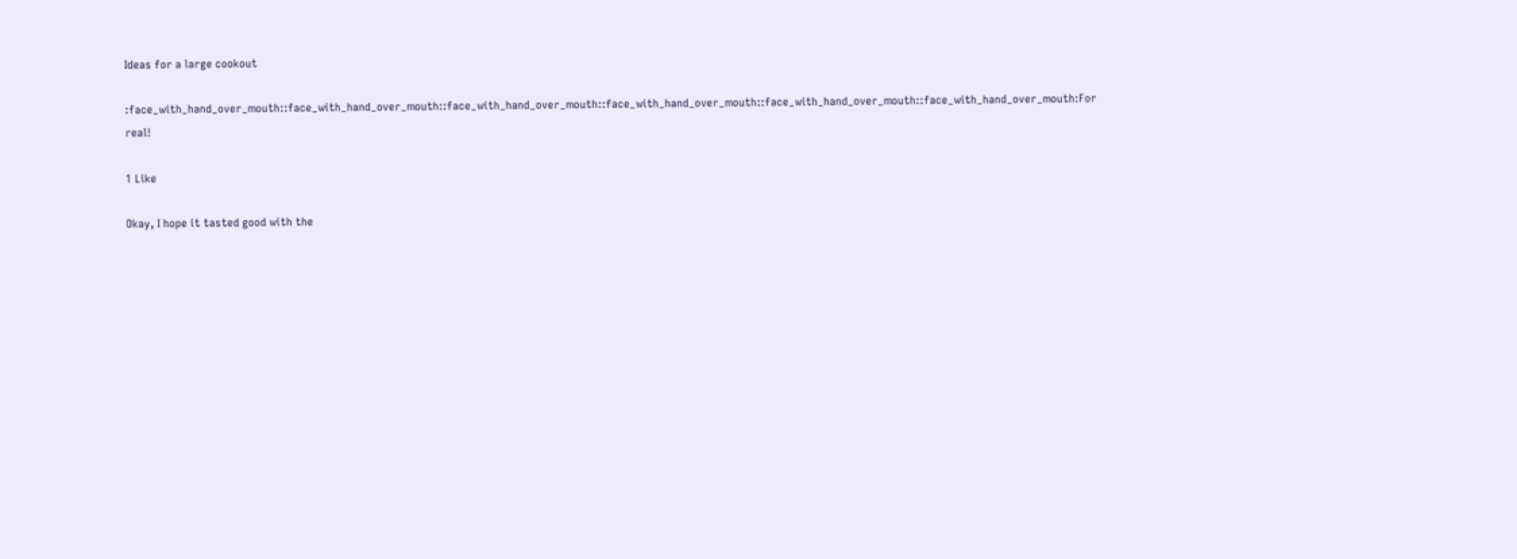Ideas for a large cookout

:face_with_hand_over_mouth::face_with_hand_over_mouth::face_with_hand_over_mouth::face_with_hand_over_mouth::face_with_hand_over_mouth::face_with_hand_over_mouth:For real!

1 Like

Okay, I hope it tasted good with the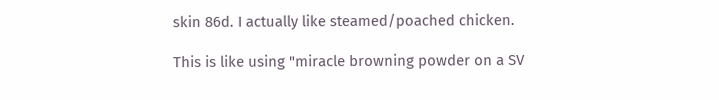skin 86d. I actually like steamed/poached chicken.

This is like using "miracle browning powder on a SV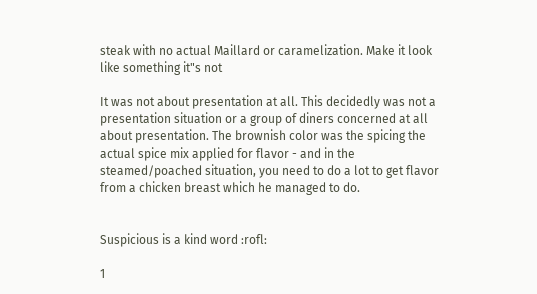steak with no actual Maillard or caramelization. Make it look like something it"s not

It was not about presentation at all. This decidedly was not a presentation situation or a group of diners concerned at all about presentation. The brownish color was the spicing the actual spice mix applied for flavor - and in the steamed/poached situation, you need to do a lot to get flavor from a chicken breast which he managed to do.


Suspicious is a kind word :rofl:

1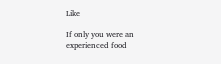Like

If only you were an experienced food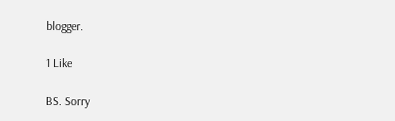blogger.

1 Like

BS. Sorry